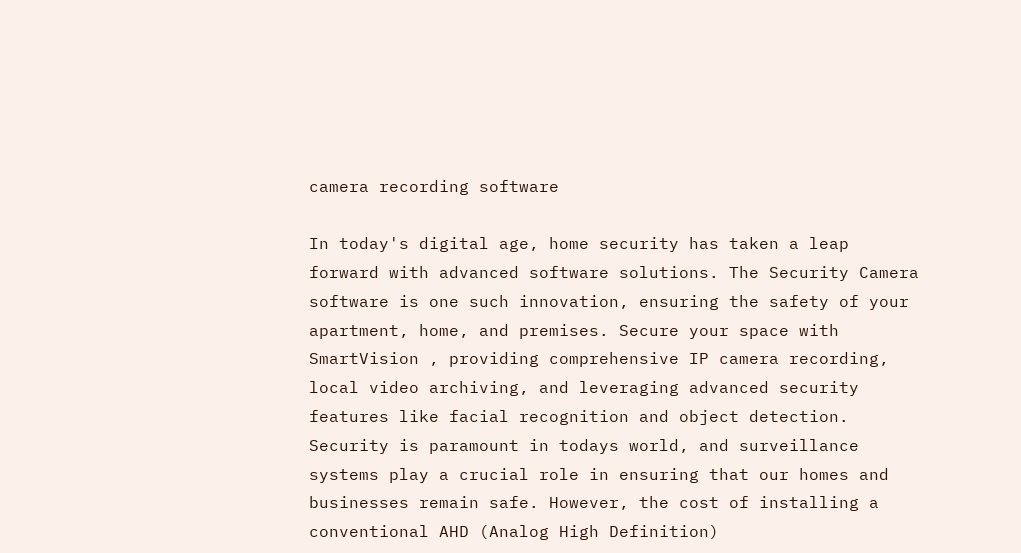camera recording software

In today's digital age, home security has taken a leap forward with advanced software solutions. The Security Camera software is one such innovation, ensuring the safety of your apartment, home, and premises. Secure your space with SmartVision , providing comprehensive IP camera recording, local video archiving, and leveraging advanced security features like facial recognition and object detection.
Security is paramount in todays world, and surveillance systems play a crucial role in ensuring that our homes and businesses remain safe. However, the cost of installing a conventional AHD (Analog High Definition)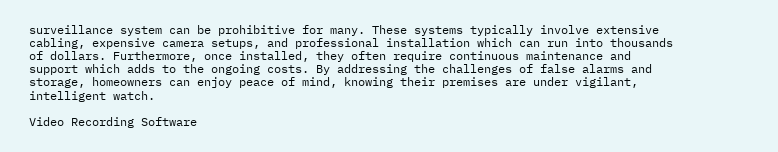surveillance system can be prohibitive for many. These systems typically involve extensive cabling, expensive camera setups, and professional installation which can run into thousands of dollars. Furthermore, once installed, they often require continuous maintenance and support which adds to the ongoing costs. By addressing the challenges of false alarms and storage, homeowners can enjoy peace of mind, knowing their premises are under vigilant, intelligent watch.

Video Recording Software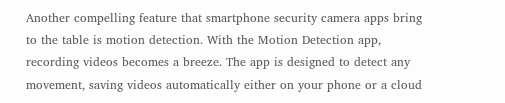Another compelling feature that smartphone security camera apps bring to the table is motion detection. With the Motion Detection app, recording videos becomes a breeze. The app is designed to detect any movement, saving videos automatically either on your phone or a cloud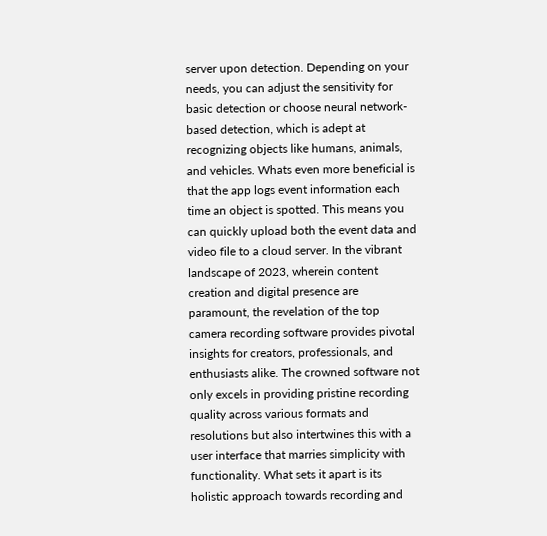server upon detection. Depending on your needs, you can adjust the sensitivity for basic detection or choose neural network-based detection, which is adept at recognizing objects like humans, animals, and vehicles. Whats even more beneficial is that the app logs event information each time an object is spotted. This means you can quickly upload both the event data and video file to a cloud server. In the vibrant landscape of 2023, wherein content creation and digital presence are paramount, the revelation of the top camera recording software provides pivotal insights for creators, professionals, and enthusiasts alike. The crowned software not only excels in providing pristine recording quality across various formats and resolutions but also intertwines this with a user interface that marries simplicity with functionality. What sets it apart is its holistic approach towards recording and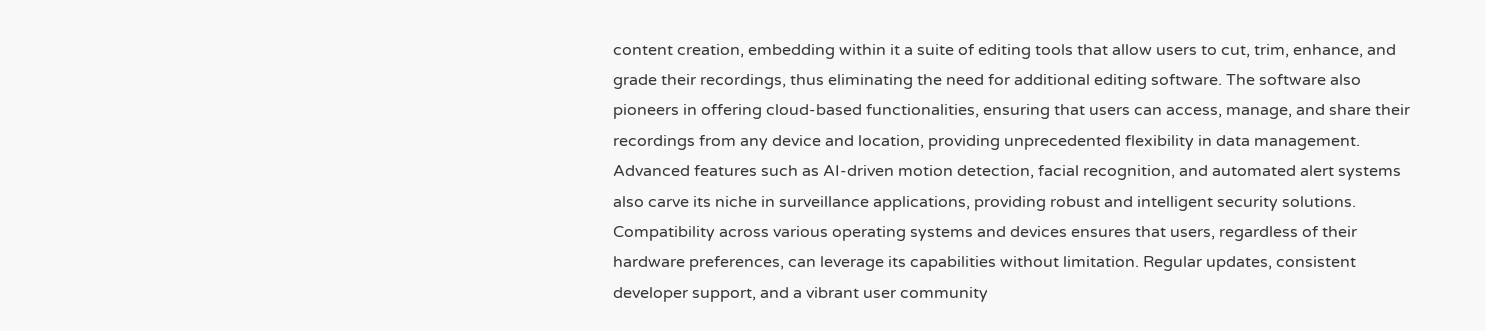content creation, embedding within it a suite of editing tools that allow users to cut, trim, enhance, and grade their recordings, thus eliminating the need for additional editing software. The software also pioneers in offering cloud-based functionalities, ensuring that users can access, manage, and share their recordings from any device and location, providing unprecedented flexibility in data management. Advanced features such as AI-driven motion detection, facial recognition, and automated alert systems also carve its niche in surveillance applications, providing robust and intelligent security solutions. Compatibility across various operating systems and devices ensures that users, regardless of their hardware preferences, can leverage its capabilities without limitation. Regular updates, consistent developer support, and a vibrant user community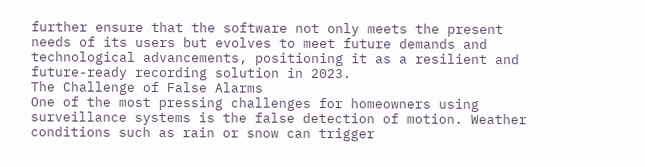further ensure that the software not only meets the present needs of its users but evolves to meet future demands and technological advancements, positioning it as a resilient and future-ready recording solution in 2023.
The Challenge of False Alarms
One of the most pressing challenges for homeowners using surveillance systems is the false detection of motion. Weather conditions such as rain or snow can trigger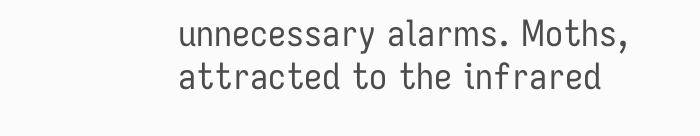unnecessary alarms. Moths, attracted to the infrared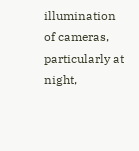illumination of cameras, particularly at night,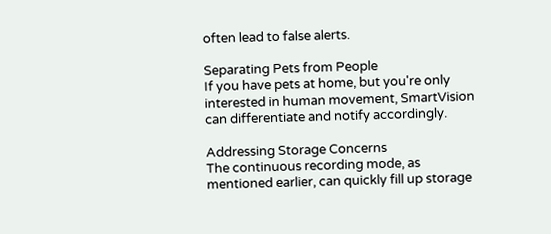often lead to false alerts.

Separating Pets from People
If you have pets at home, but you're only interested in human movement, SmartVision can differentiate and notify accordingly.

Addressing Storage Concerns
The continuous recording mode, as mentioned earlier, can quickly fill up storage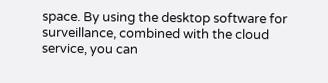space. By using the desktop software for surveillance, combined with the cloud service, you can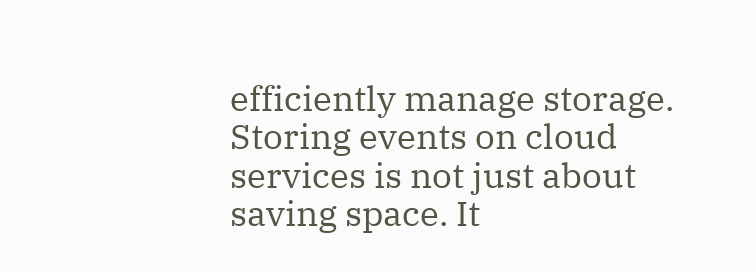efficiently manage storage. Storing events on cloud services is not just about saving space. It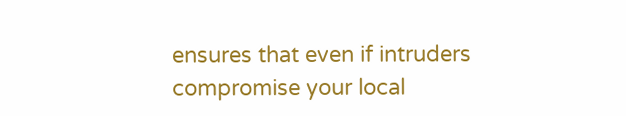ensures that even if intruders compromise your local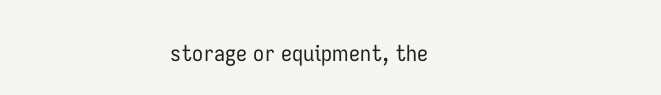storage or equipment, the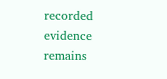recorded evidence remains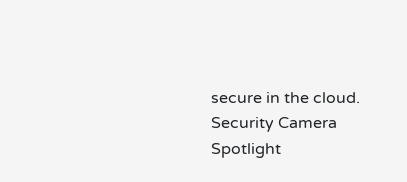secure in the cloud.
Security Camera Spotlight